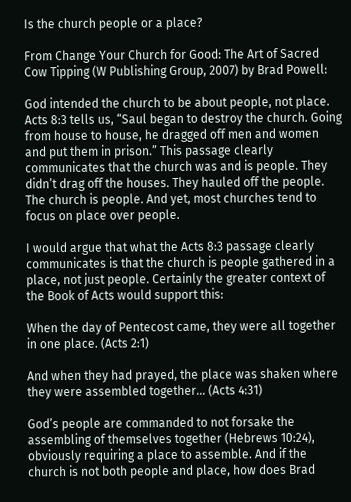Is the church people or a place?

From Change Your Church for Good: The Art of Sacred Cow Tipping (W Publishing Group, 2007) by Brad Powell:

God intended the church to be about people, not place. Acts 8:3 tells us, “Saul began to destroy the church. Going from house to house, he dragged off men and women and put them in prison.” This passage clearly communicates that the church was and is people. They didn’t drag off the houses. They hauled off the people. The church is people. And yet, most churches tend to focus on place over people.

I would argue that what the Acts 8:3 passage clearly communicates is that the church is people gathered in a place, not just people. Certainly the greater context of the Book of Acts would support this:

When the day of Pentecost came, they were all together in one place. (Acts 2:1)

And when they had prayed, the place was shaken where they were assembled together… (Acts 4:31)

God’s people are commanded to not forsake the assembling of themselves together (Hebrews 10:24), obviously requiring a place to assemble. And if the church is not both people and place, how does Brad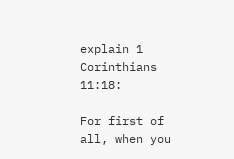explain 1 Corinthians 11:18:

For first of all, when you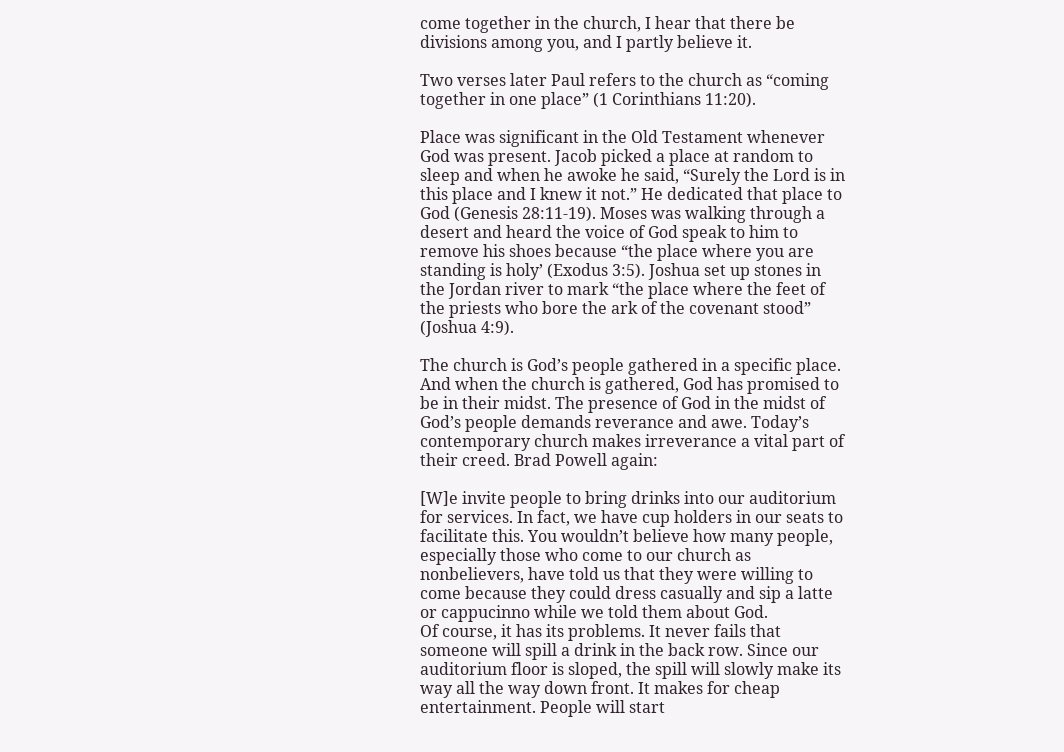come together in the church, I hear that there be divisions among you, and I partly believe it.

Two verses later Paul refers to the church as “coming together in one place” (1 Corinthians 11:20).

Place was significant in the Old Testament whenever God was present. Jacob picked a place at random to sleep and when he awoke he said, “Surely the Lord is in this place and I knew it not.” He dedicated that place to God (Genesis 28:11-19). Moses was walking through a desert and heard the voice of God speak to him to remove his shoes because “the place where you are standing is holy’ (Exodus 3:5). Joshua set up stones in the Jordan river to mark “the place where the feet of the priests who bore the ark of the covenant stood” (Joshua 4:9).

The church is God’s people gathered in a specific place. And when the church is gathered, God has promised to be in their midst. The presence of God in the midst of God’s people demands reverance and awe. Today’s contemporary church makes irreverance a vital part of their creed. Brad Powell again:

[W]e invite people to bring drinks into our auditorium for services. In fact, we have cup holders in our seats to facilitate this. You wouldn’t believe how many people, especially those who come to our church as nonbelievers, have told us that they were willing to come because they could dress casually and sip a latte or cappucinno while we told them about God.
Of course, it has its problems. It never fails that someone will spill a drink in the back row. Since our auditorium floor is sloped, the spill will slowly make its way all the way down front. It makes for cheap entertainment. People will start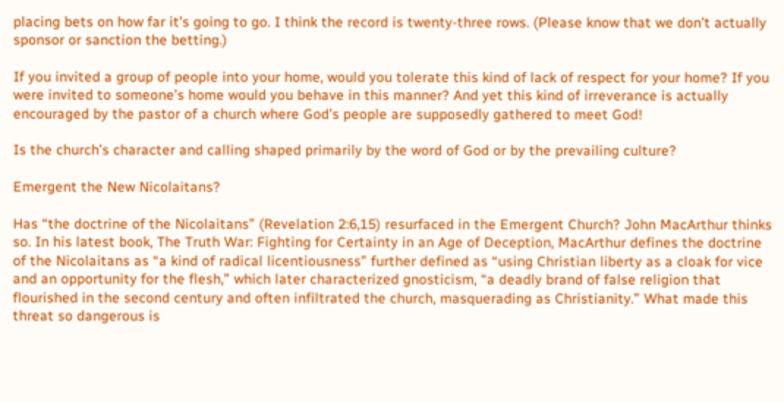placing bets on how far it’s going to go. I think the record is twenty-three rows. (Please know that we don’t actually sponsor or sanction the betting.)

If you invited a group of people into your home, would you tolerate this kind of lack of respect for your home? If you were invited to someone’s home would you behave in this manner? And yet this kind of irreverance is actually encouraged by the pastor of a church where God’s people are supposedly gathered to meet God!

Is the church’s character and calling shaped primarily by the word of God or by the prevailing culture?

Emergent the New Nicolaitans?

Has “the doctrine of the Nicolaitans” (Revelation 2:6,15) resurfaced in the Emergent Church? John MacArthur thinks so. In his latest book, The Truth War: Fighting for Certainty in an Age of Deception, MacArthur defines the doctrine of the Nicolaitans as “a kind of radical licentiousness” further defined as “using Christian liberty as a cloak for vice and an opportunity for the flesh,” which later characterized gnosticism, “a deadly brand of false religion that flourished in the second century and often infiltrated the church, masquerading as Christianity.” What made this threat so dangerous is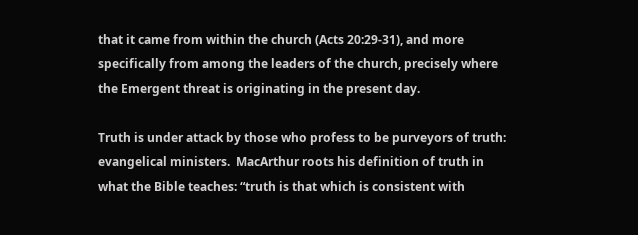that it came from within the church (Acts 20:29-31), and more specifically from among the leaders of the church, precisely where the Emergent threat is originating in the present day.

Truth is under attack by those who profess to be purveyors of truth: evangelical ministers.  MacArthur roots his definition of truth in what the Bible teaches: “truth is that which is consistent with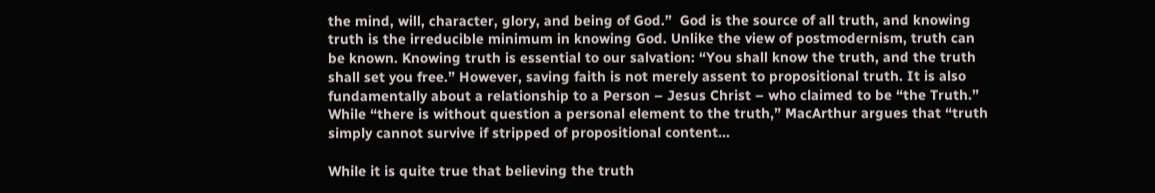the mind, will, character, glory, and being of God.”  God is the source of all truth, and knowing truth is the irreducible minimum in knowing God. Unlike the view of postmodernism, truth can be known. Knowing truth is essential to our salvation: “You shall know the truth, and the truth shall set you free.” However, saving faith is not merely assent to propositional truth. It is also fundamentally about a relationship to a Person – Jesus Christ – who claimed to be “the Truth.”  While “there is without question a personal element to the truth,” MacArthur argues that “truth simply cannot survive if stripped of propositional content…

While it is quite true that believing the truth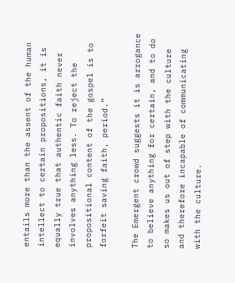entails more than the assent of the human intellect to certain propositions, it is equally true that authentic faith never involves anything less. To reject the propositional content of the gospel is to forfeit saving faith, period.”

The Emergent crowd suggests it is arrogance to believe anything for certain, and to do so makes us out of step with the culture and therefore incapable of communicating with the culture.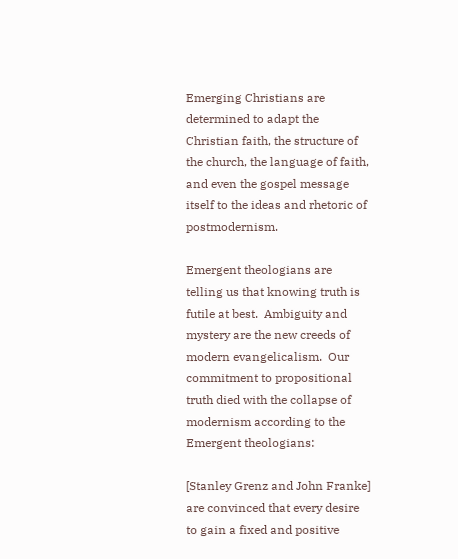Emerging Christians are determined to adapt the Christian faith, the structure of the church, the language of faith, and even the gospel message itself to the ideas and rhetoric of postmodernism.

Emergent theologians are telling us that knowing truth is futile at best.  Ambiguity and mystery are the new creeds of modern evangelicalism.  Our commitment to propositional truth died with the collapse of modernism according to the Emergent theologians:

[Stanley Grenz and John Franke] are convinced that every desire to gain a fixed and positive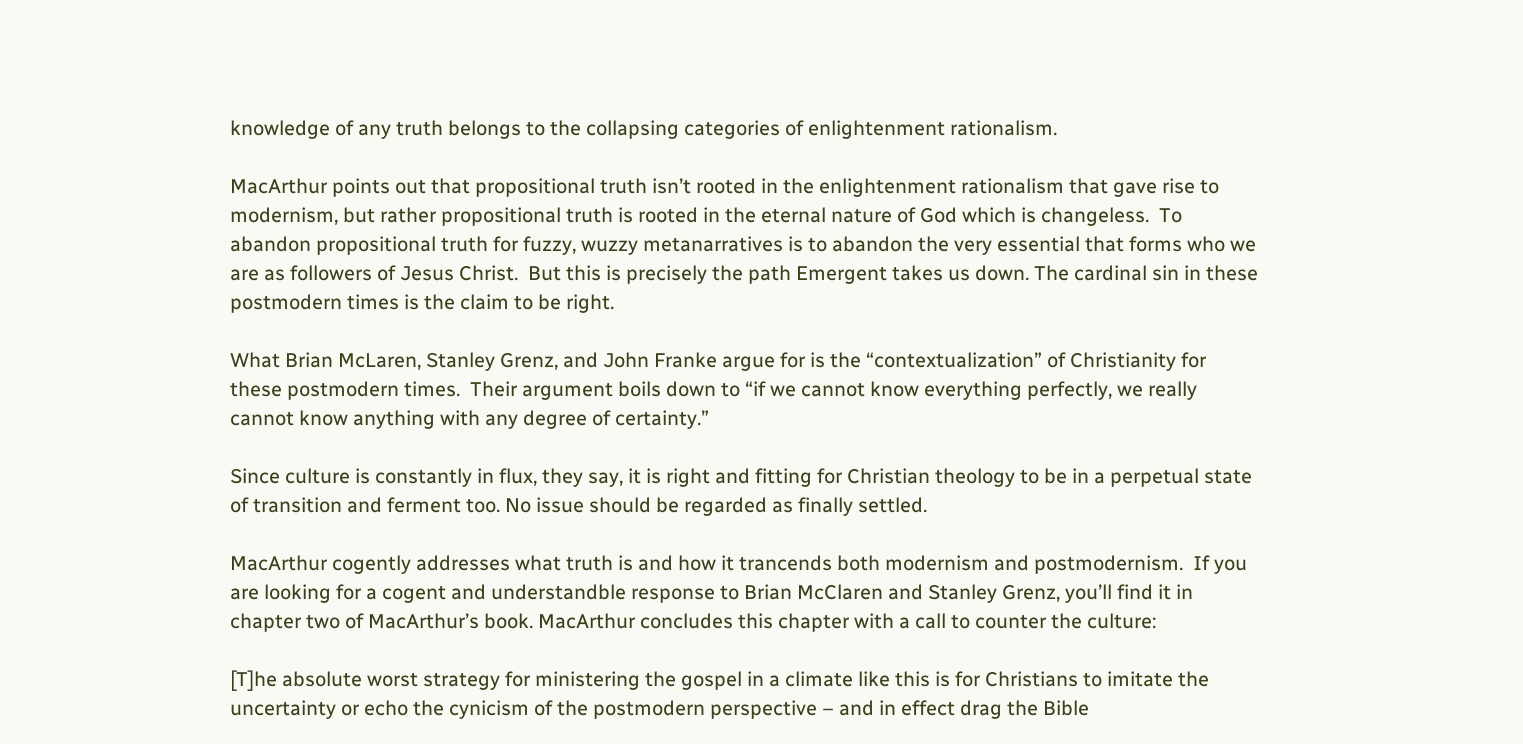knowledge of any truth belongs to the collapsing categories of enlightenment rationalism.

MacArthur points out that propositional truth isn’t rooted in the enlightenment rationalism that gave rise to modernism, but rather propositional truth is rooted in the eternal nature of God which is changeless.  To abandon propositional truth for fuzzy, wuzzy metanarratives is to abandon the very essential that forms who we are as followers of Jesus Christ.  But this is precisely the path Emergent takes us down. The cardinal sin in these postmodern times is the claim to be right.

What Brian McLaren, Stanley Grenz, and John Franke argue for is the “contextualization” of Christianity for these postmodern times.  Their argument boils down to “if we cannot know everything perfectly, we really cannot know anything with any degree of certainty.”

Since culture is constantly in flux, they say, it is right and fitting for Christian theology to be in a perpetual state of transition and ferment too. No issue should be regarded as finally settled.

MacArthur cogently addresses what truth is and how it trancends both modernism and postmodernism.  If you are looking for a cogent and understandble response to Brian McClaren and Stanley Grenz, you’ll find it in chapter two of MacArthur’s book. MacArthur concludes this chapter with a call to counter the culture:

[T]he absolute worst strategy for ministering the gospel in a climate like this is for Christians to imitate the uncertainty or echo the cynicism of the postmodern perspective – and in effect drag the Bible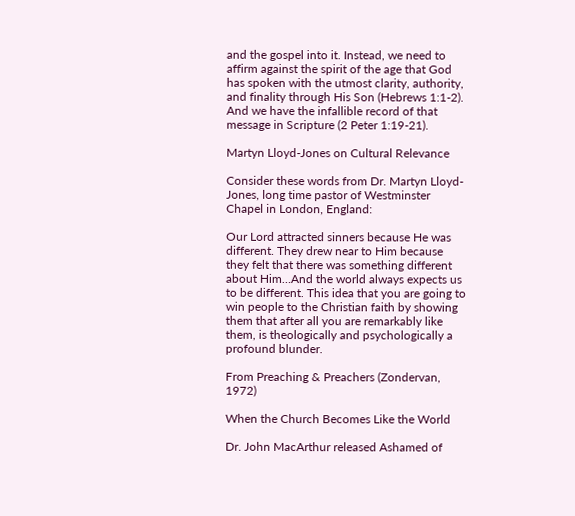and the gospel into it. Instead, we need to affirm against the spirit of the age that God has spoken with the utmost clarity, authority, and finality through His Son (Hebrews 1:1-2). And we have the infallible record of that message in Scripture (2 Peter 1:19-21).

Martyn Lloyd-Jones on Cultural Relevance

Consider these words from Dr. Martyn Lloyd-Jones, long time pastor of Westminster Chapel in London, England:

Our Lord attracted sinners because He was different. They drew near to Him because they felt that there was something different about Him…And the world always expects us to be different. This idea that you are going to win people to the Christian faith by showing them that after all you are remarkably like them, is theologically and psychologically a profound blunder.

From Preaching & Preachers (Zondervan, 1972)

When the Church Becomes Like the World

Dr. John MacArthur released Ashamed of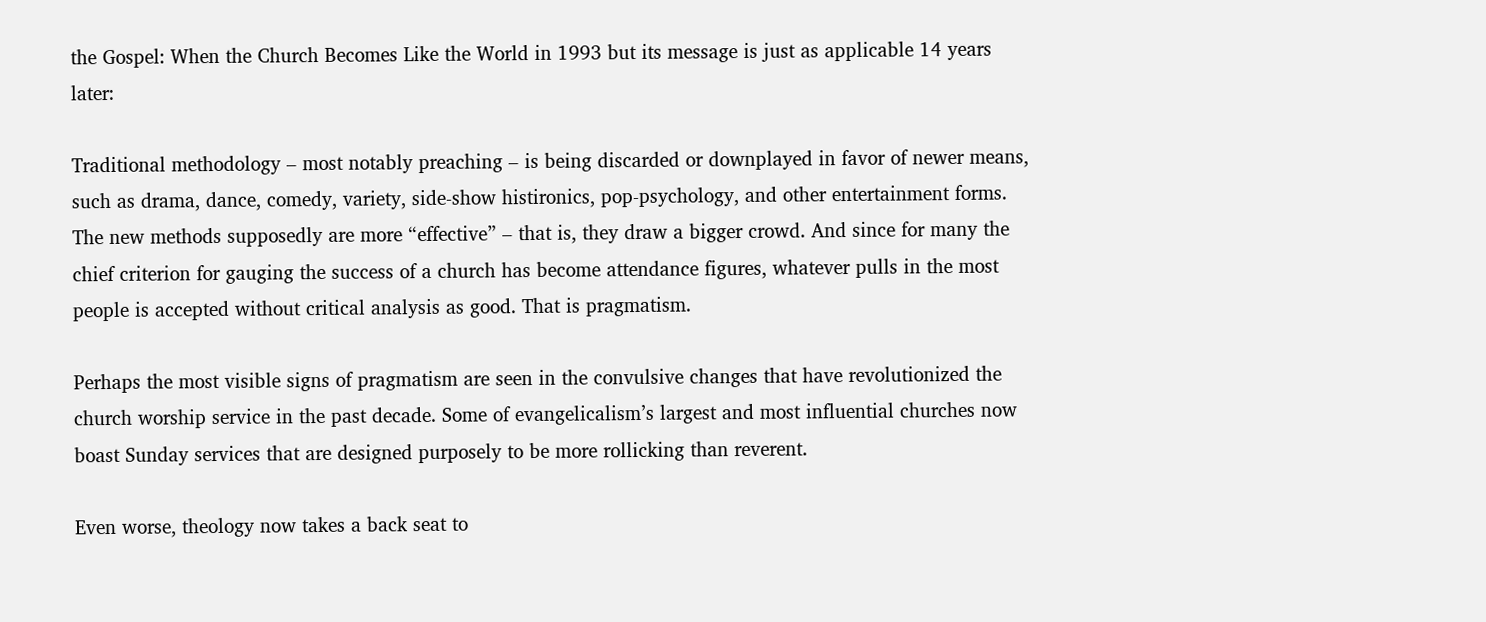the Gospel: When the Church Becomes Like the World in 1993 but its message is just as applicable 14 years later:

Traditional methodology – most notably preaching – is being discarded or downplayed in favor of newer means, such as drama, dance, comedy, variety, side-show histironics, pop-psychology, and other entertainment forms. The new methods supposedly are more “effective” – that is, they draw a bigger crowd. And since for many the chief criterion for gauging the success of a church has become attendance figures, whatever pulls in the most people is accepted without critical analysis as good. That is pragmatism.

Perhaps the most visible signs of pragmatism are seen in the convulsive changes that have revolutionized the church worship service in the past decade. Some of evangelicalism’s largest and most influential churches now boast Sunday services that are designed purposely to be more rollicking than reverent.

Even worse, theology now takes a back seat to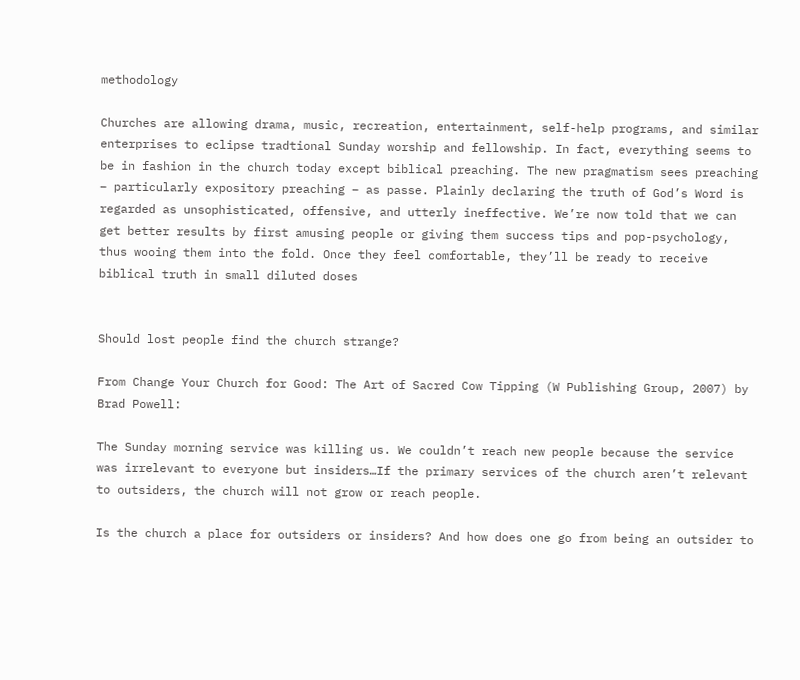methodology

Churches are allowing drama, music, recreation, entertainment, self-help programs, and similar enterprises to eclipse tradtional Sunday worship and fellowship. In fact, everything seems to be in fashion in the church today except biblical preaching. The new pragmatism sees preaching – particularly expository preaching – as passe. Plainly declaring the truth of God’s Word is regarded as unsophisticated, offensive, and utterly ineffective. We’re now told that we can get better results by first amusing people or giving them success tips and pop-psychology, thus wooing them into the fold. Once they feel comfortable, they’ll be ready to receive biblical truth in small diluted doses


Should lost people find the church strange?

From Change Your Church for Good: The Art of Sacred Cow Tipping (W Publishing Group, 2007) by Brad Powell:

The Sunday morning service was killing us. We couldn’t reach new people because the service was irrelevant to everyone but insiders…If the primary services of the church aren’t relevant to outsiders, the church will not grow or reach people.

Is the church a place for outsiders or insiders? And how does one go from being an outsider to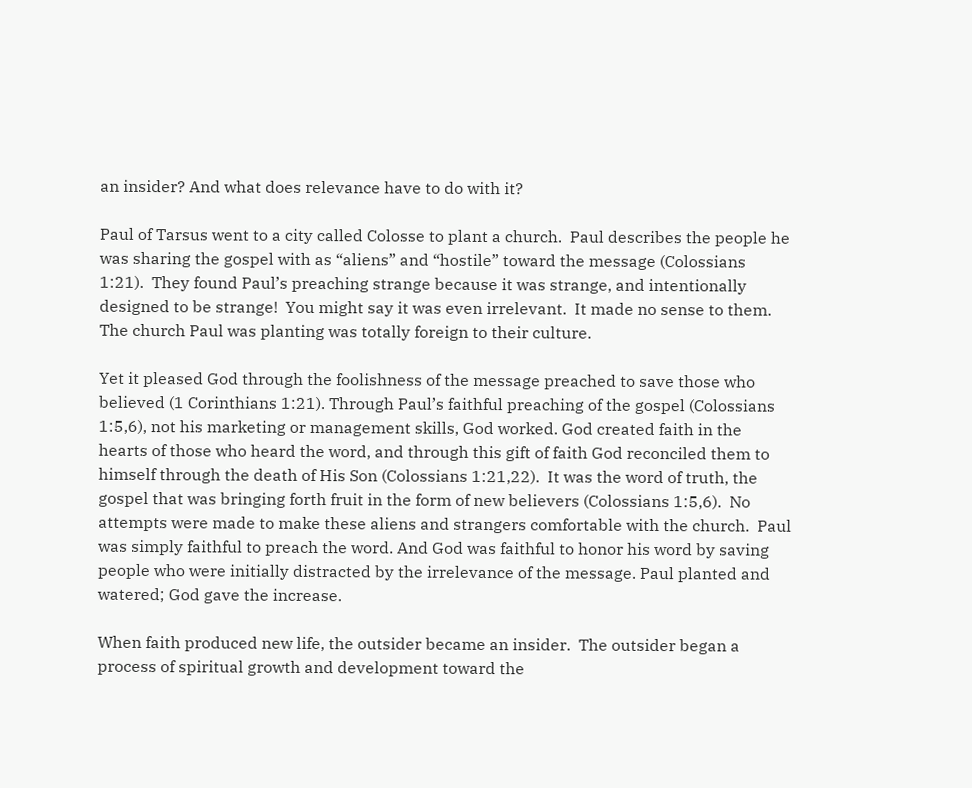an insider? And what does relevance have to do with it?

Paul of Tarsus went to a city called Colosse to plant a church.  Paul describes the people he was sharing the gospel with as “aliens” and “hostile” toward the message (Colossians 1:21).  They found Paul’s preaching strange because it was strange, and intentionally designed to be strange!  You might say it was even irrelevant.  It made no sense to them. The church Paul was planting was totally foreign to their culture.

Yet it pleased God through the foolishness of the message preached to save those who believed (1 Corinthians 1:21). Through Paul’s faithful preaching of the gospel (Colossians 1:5,6), not his marketing or management skills, God worked. God created faith in the hearts of those who heard the word, and through this gift of faith God reconciled them to himself through the death of His Son (Colossians 1:21,22).  It was the word of truth, the gospel that was bringing forth fruit in the form of new believers (Colossians 1:5,6).  No attempts were made to make these aliens and strangers comfortable with the church.  Paul was simply faithful to preach the word. And God was faithful to honor his word by saving people who were initially distracted by the irrelevance of the message. Paul planted and watered; God gave the increase.

When faith produced new life, the outsider became an insider.  The outsider began a process of spiritual growth and development toward the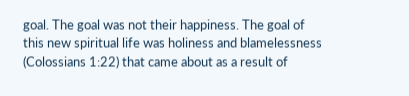goal. The goal was not their happiness. The goal of this new spiritual life was holiness and blamelessness (Colossians 1:22) that came about as a result of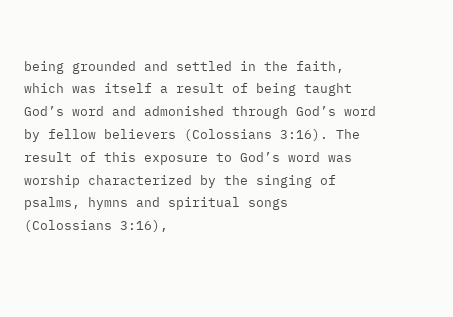being grounded and settled in the faith, which was itself a result of being taught God’s word and admonished through God’s word by fellow believers (Colossians 3:16). The result of this exposure to God’s word was worship characterized by the singing of psalms, hymns and spiritual songs (Colossians 3:16),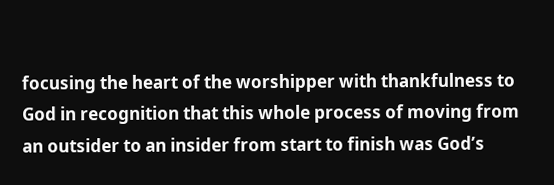focusing the heart of the worshipper with thankfulness to God in recognition that this whole process of moving from an outsider to an insider from start to finish was God’s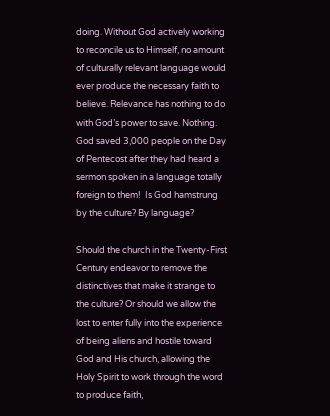doing. Without God actively working to reconcile us to Himself, no amount of culturally relevant language would ever produce the necessary faith to believe. Relevance has nothing to do with God’s power to save. Nothing. God saved 3,000 people on the Day of Pentecost after they had heard a sermon spoken in a language totally foreign to them!  Is God hamstrung by the culture? By language?

Should the church in the Twenty-First Century endeavor to remove the distinctives that make it strange to the culture? Or should we allow the lost to enter fully into the experience of being aliens and hostile toward God and His church, allowing the Holy Spirit to work through the word to produce faith,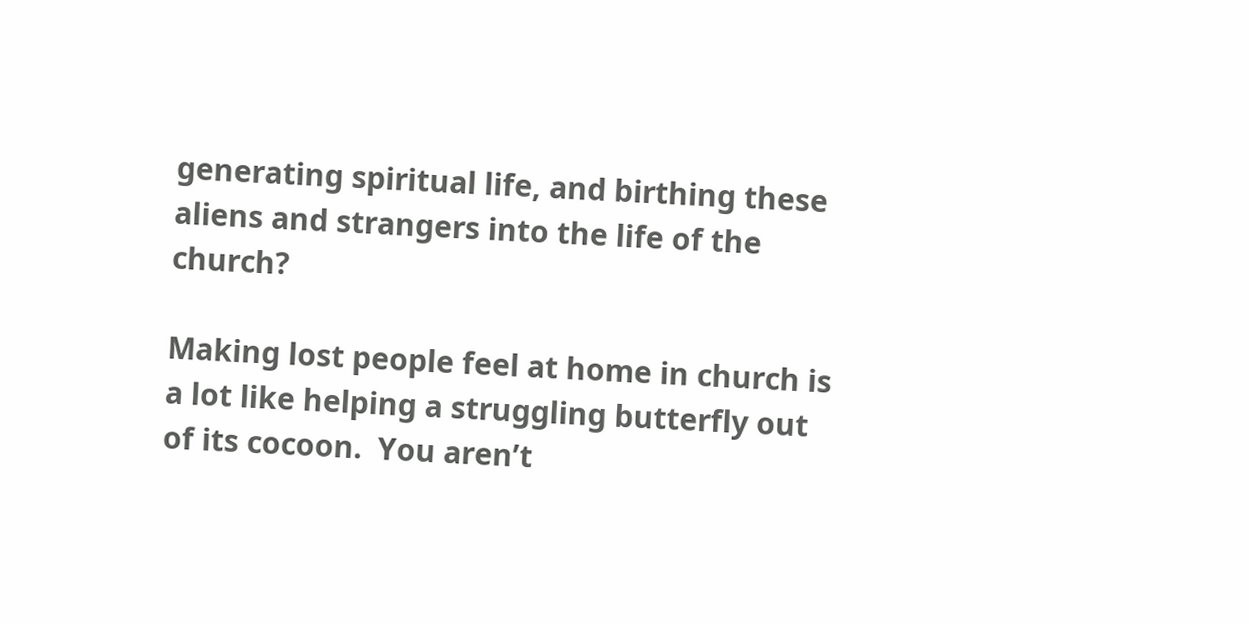generating spiritual life, and birthing these aliens and strangers into the life of the church?

Making lost people feel at home in church is a lot like helping a struggling butterfly out of its cocoon.  You aren’t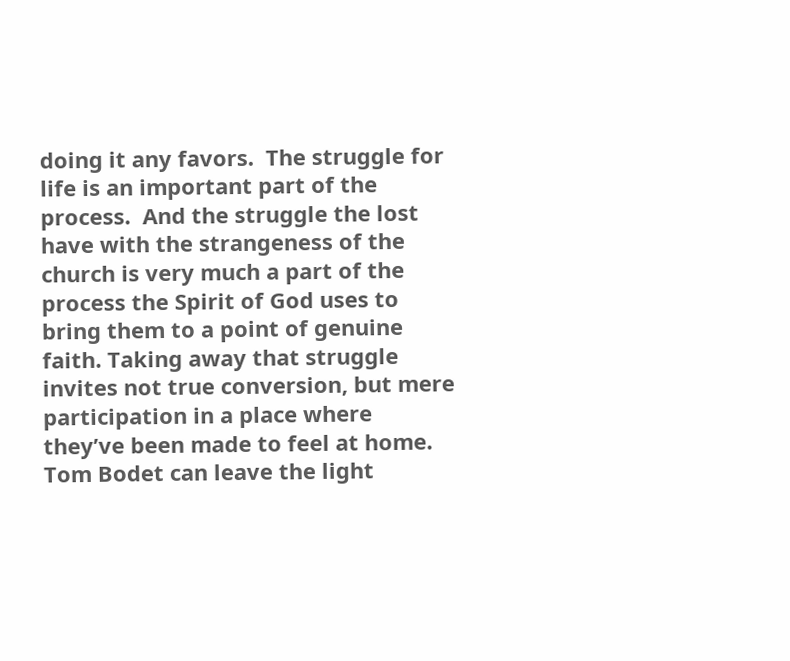doing it any favors.  The struggle for life is an important part of the process.  And the struggle the lost have with the strangeness of the church is very much a part of the process the Spirit of God uses to bring them to a point of genuine faith. Taking away that struggle invites not true conversion, but mere participation in a place where they’ve been made to feel at home.  Tom Bodet can leave the light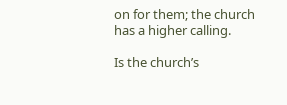on for them; the church has a higher calling.

Is the church’s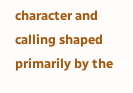character and calling shaped primarily by the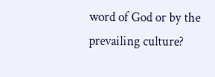word of God or by the prevailing culture?